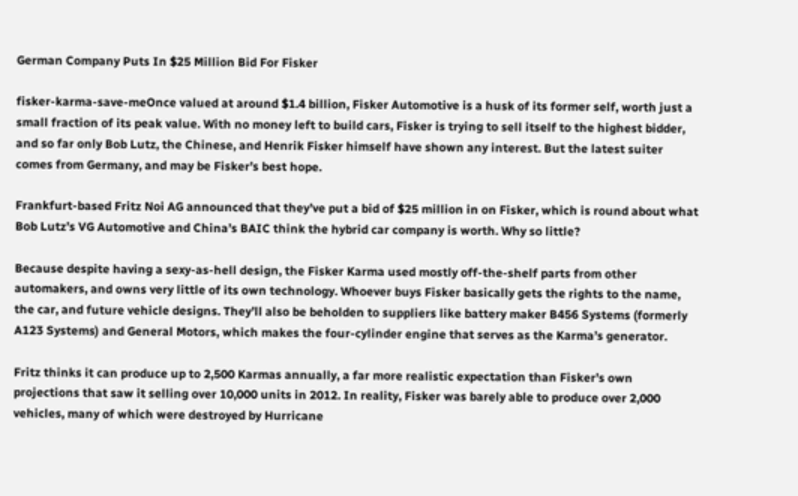German Company Puts In $25 Million Bid For Fisker

fisker-karma-save-meOnce valued at around $1.4 billion, Fisker Automotive is a husk of its former self, worth just a small fraction of its peak value. With no money left to build cars, Fisker is trying to sell itself to the highest bidder, and so far only Bob Lutz, the Chinese, and Henrik Fisker himself have shown any interest. But the latest suiter comes from Germany, and may be Fisker’s best hope.

Frankfurt-based Fritz Noi AG announced that they’ve put a bid of $25 million in on Fisker, which is round about what Bob Lutz’s VG Automotive and China’s BAIC think the hybrid car company is worth. Why so little?

Because despite having a sexy-as-hell design, the Fisker Karma used mostly off-the-shelf parts from other automakers, and owns very little of its own technology. Whoever buys Fisker basically gets the rights to the name, the car, and future vehicle designs. They’ll also be beholden to suppliers like battery maker B456 Systems (formerly A123 Systems) and General Motors, which makes the four-cylinder engine that serves as the Karma’s generator.

Fritz thinks it can produce up to 2,500 Karmas annually, a far more realistic expectation than Fisker’s own projections that saw it selling over 10,000 units in 2012. In reality, Fisker was barely able to produce over 2,000 vehicles, many of which were destroyed by Hurricane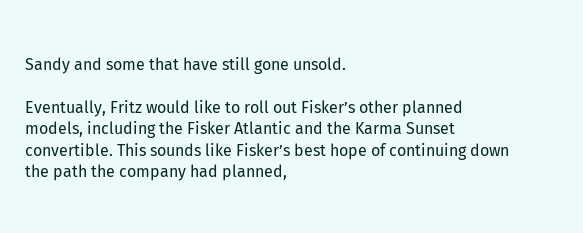Sandy and some that have still gone unsold.

Eventually, Fritz would like to roll out Fisker’s other planned models, including the Fisker Atlantic and the Karma Sunset convertible. This sounds like Fisker’s best hope of continuing down the path the company had planned,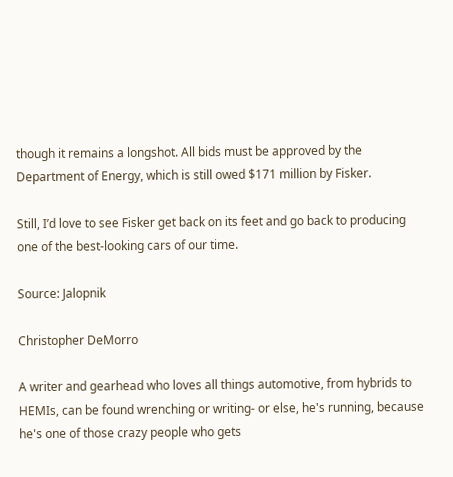though it remains a longshot. All bids must be approved by the Department of Energy, which is still owed $171 million by Fisker.

Still, I’d love to see Fisker get back on its feet and go back to producing one of the best-looking cars of our time.

Source: Jalopnik

Christopher DeMorro

A writer and gearhead who loves all things automotive, from hybrids to HEMIs, can be found wrenching or writing- or else, he's running, because he's one of those crazy people who gets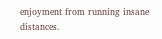enjoyment from running insane distances.